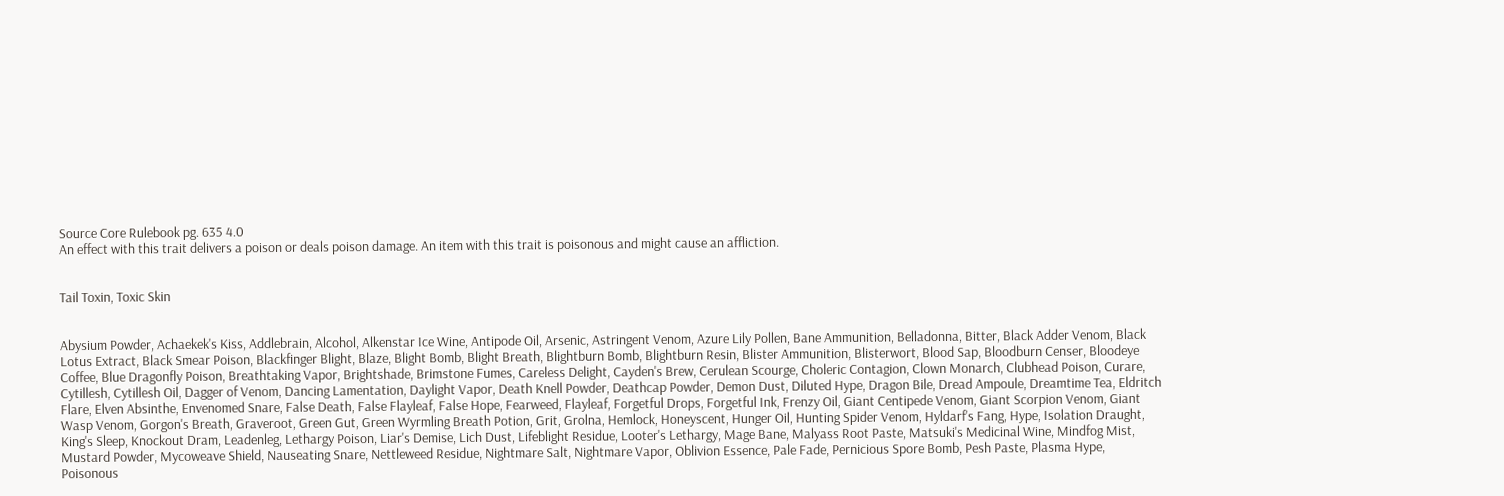Source Core Rulebook pg. 635 4.0
An effect with this trait delivers a poison or deals poison damage. An item with this trait is poisonous and might cause an affliction.


Tail Toxin, Toxic Skin


Abysium Powder, Achaekek's Kiss, Addlebrain, Alcohol, Alkenstar Ice Wine, Antipode Oil, Arsenic, Astringent Venom, Azure Lily Pollen, Bane Ammunition, Belladonna, Bitter, Black Adder Venom, Black Lotus Extract, Black Smear Poison, Blackfinger Blight, Blaze, Blight Bomb, Blight Breath, Blightburn Bomb, Blightburn Resin, Blister Ammunition, Blisterwort, Blood Sap, Bloodburn Censer, Bloodeye Coffee, Blue Dragonfly Poison, Breathtaking Vapor, Brightshade, Brimstone Fumes, Careless Delight, Cayden's Brew, Cerulean Scourge, Choleric Contagion, Clown Monarch, Clubhead Poison, Curare, Cytillesh, Cytillesh Oil, Dagger of Venom, Dancing Lamentation, Daylight Vapor, Death Knell Powder, Deathcap Powder, Demon Dust, Diluted Hype, Dragon Bile, Dread Ampoule, Dreamtime Tea, Eldritch Flare, Elven Absinthe, Envenomed Snare, False Death, False Flayleaf, False Hope, Fearweed, Flayleaf, Forgetful Drops, Forgetful Ink, Frenzy Oil, Giant Centipede Venom, Giant Scorpion Venom, Giant Wasp Venom, Gorgon's Breath, Graveroot, Green Gut, Green Wyrmling Breath Potion, Grit, Grolna, Hemlock, Honeyscent, Hunger Oil, Hunting Spider Venom, Hyldarf's Fang, Hype, Isolation Draught, King's Sleep, Knockout Dram, Leadenleg, Lethargy Poison, Liar's Demise, Lich Dust, Lifeblight Residue, Looter's Lethargy, Mage Bane, Malyass Root Paste, Matsuki's Medicinal Wine, Mindfog Mist, Mustard Powder, Mycoweave Shield, Nauseating Snare, Nettleweed Residue, Nightmare Salt, Nightmare Vapor, Oblivion Essence, Pale Fade, Pernicious Spore Bomb, Pesh Paste, Plasma Hype, Poisonous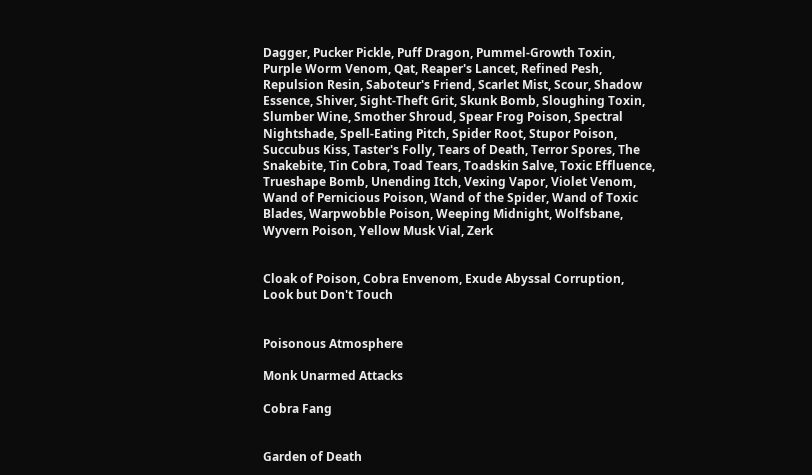Dagger, Pucker Pickle, Puff Dragon, Pummel-Growth Toxin, Purple Worm Venom, Qat, Reaper's Lancet, Refined Pesh, Repulsion Resin, Saboteur's Friend, Scarlet Mist, Scour, Shadow Essence, Shiver, Sight-Theft Grit, Skunk Bomb, Sloughing Toxin, Slumber Wine, Smother Shroud, Spear Frog Poison, Spectral Nightshade, Spell-Eating Pitch, Spider Root, Stupor Poison, Succubus Kiss, Taster's Folly, Tears of Death, Terror Spores, The Snakebite, Tin Cobra, Toad Tears, Toadskin Salve, Toxic Effluence, Trueshape Bomb, Unending Itch, Vexing Vapor, Violet Venom, Wand of Pernicious Poison, Wand of the Spider, Wand of Toxic Blades, Warpwobble Poison, Weeping Midnight, Wolfsbane, Wyvern Poison, Yellow Musk Vial, Zerk


Cloak of Poison, Cobra Envenom, Exude Abyssal Corruption, Look but Don't Touch


Poisonous Atmosphere

Monk Unarmed Attacks

Cobra Fang


Garden of Death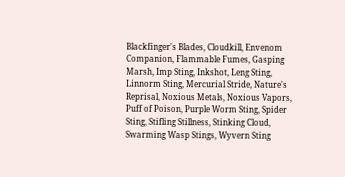Blackfinger's Blades, Cloudkill, Envenom Companion, Flammable Fumes, Gasping Marsh, Imp Sting, Inkshot, Leng Sting, Linnorm Sting, Mercurial Stride, Nature's Reprisal, Noxious Metals, Noxious Vapors, Puff of Poison, Purple Worm Sting, Spider Sting, Stifling Stillness, Stinking Cloud, Swarming Wasp Stings, Wyvern Sting